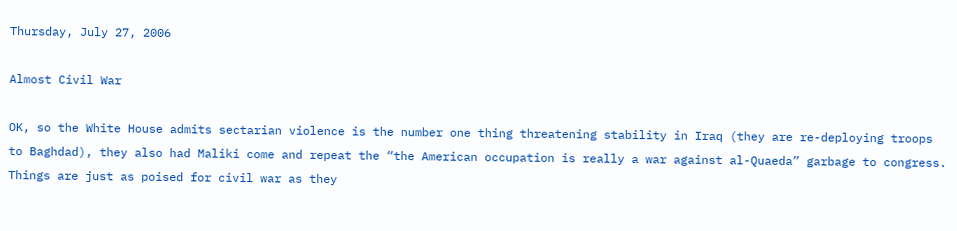Thursday, July 27, 2006

Almost Civil War

OK, so the White House admits sectarian violence is the number one thing threatening stability in Iraq (they are re-deploying troops to Baghdad), they also had Maliki come and repeat the “the American occupation is really a war against al-Quaeda” garbage to congress. Things are just as poised for civil war as they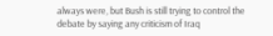always were, but Bush is still trying to control the debate by saying any criticism of Iraq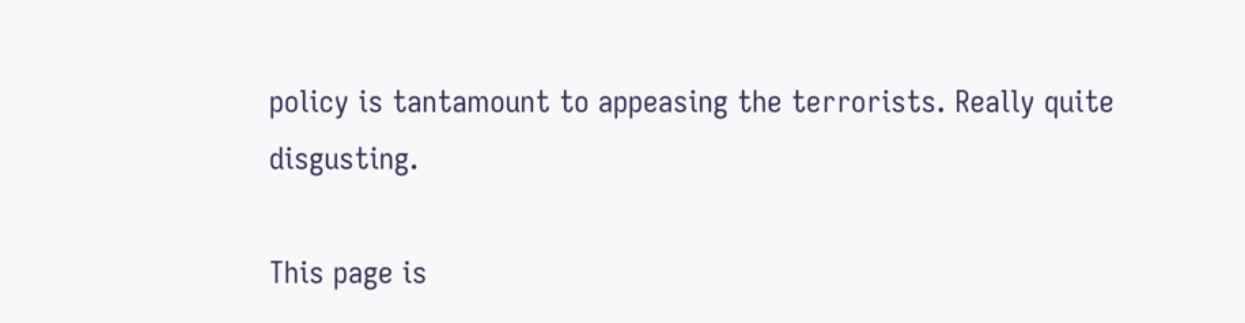policy is tantamount to appeasing the terrorists. Really quite disgusting.

This page is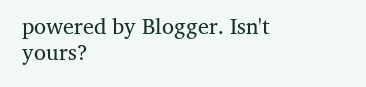powered by Blogger. Isn't yours?